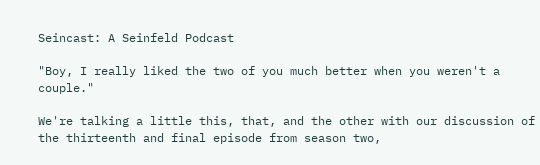Seincast: A Seinfeld Podcast

"Boy, I really liked the two of you much better when you weren't a couple."

We're talking a little this, that, and the other with our discussion of the thirteenth and final episode from season two,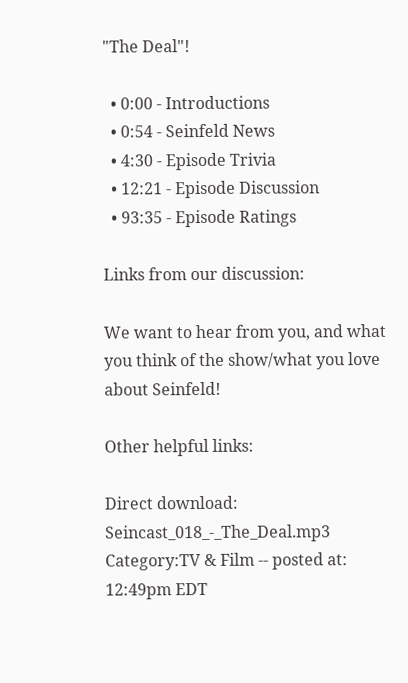"The Deal"!

  • 0:00 - Introductions
  • 0:54 - Seinfeld News
  • 4:30 - Episode Trivia
  • 12:21 - Episode Discussion
  • 93:35 - Episode Ratings

Links from our discussion:

We want to hear from you, and what you think of the show/what you love about Seinfeld!

Other helpful links:

Direct download: Seincast_018_-_The_Deal.mp3
Category:TV & Film -- posted at: 12:49pm EDT